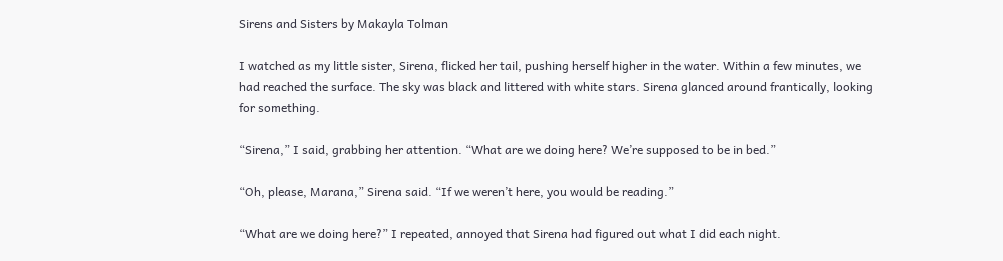Sirens and Sisters by Makayla Tolman

I watched as my little sister, Sirena, flicked her tail, pushing herself higher in the water. Within a few minutes, we had reached the surface. The sky was black and littered with white stars. Sirena glanced around frantically, looking for something.

“Sirena,” I said, grabbing her attention. “What are we doing here? We’re supposed to be in bed.”

“Oh, please, Marana,” Sirena said. “If we weren’t here, you would be reading.”

“What are we doing here?” I repeated, annoyed that Sirena had figured out what I did each night.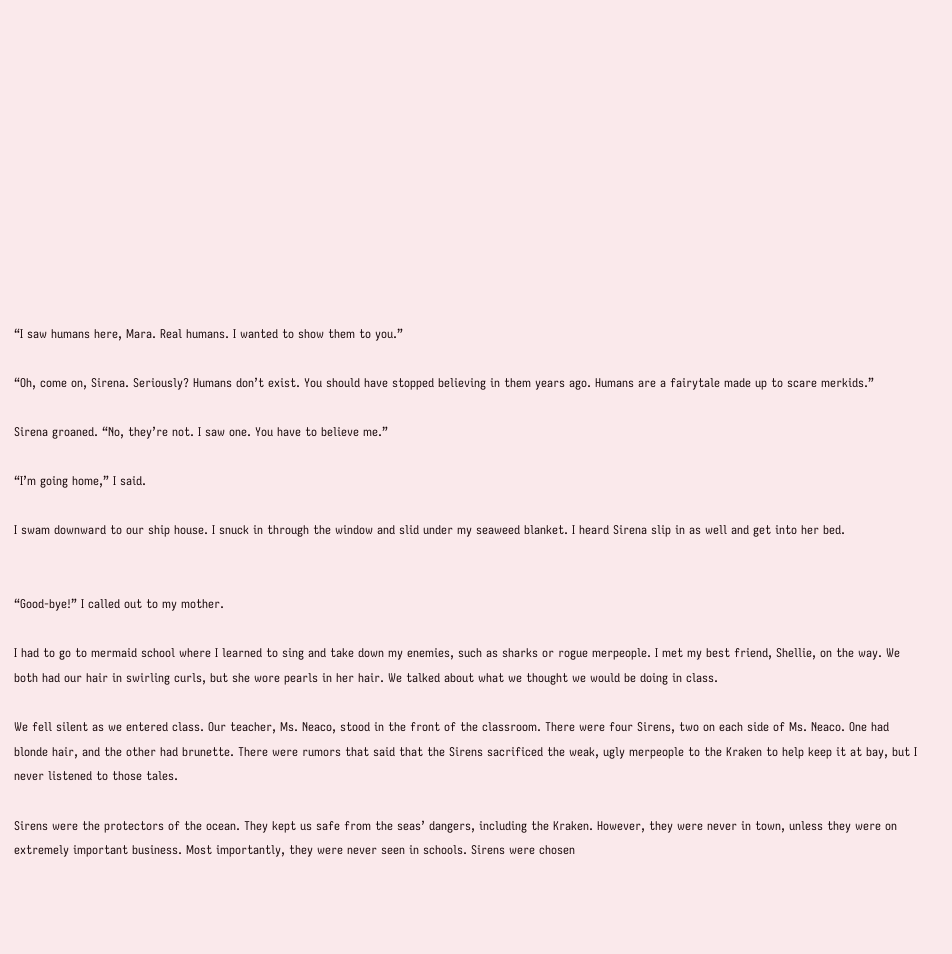“I saw humans here, Mara. Real humans. I wanted to show them to you.”

“Oh, come on, Sirena. Seriously? Humans don’t exist. You should have stopped believing in them years ago. Humans are a fairytale made up to scare merkids.”

Sirena groaned. “No, they’re not. I saw one. You have to believe me.”

“I’m going home,” I said.

I swam downward to our ship house. I snuck in through the window and slid under my seaweed blanket. I heard Sirena slip in as well and get into her bed.


“Good-bye!” I called out to my mother.

I had to go to mermaid school where I learned to sing and take down my enemies, such as sharks or rogue merpeople. I met my best friend, Shellie, on the way. We both had our hair in swirling curls, but she wore pearls in her hair. We talked about what we thought we would be doing in class.

We fell silent as we entered class. Our teacher, Ms. Neaco, stood in the front of the classroom. There were four Sirens, two on each side of Ms. Neaco. One had blonde hair, and the other had brunette. There were rumors that said that the Sirens sacrificed the weak, ugly merpeople to the Kraken to help keep it at bay, but I never listened to those tales.

Sirens were the protectors of the ocean. They kept us safe from the seas’ dangers, including the Kraken. However, they were never in town, unless they were on extremely important business. Most importantly, they were never seen in schools. Sirens were chosen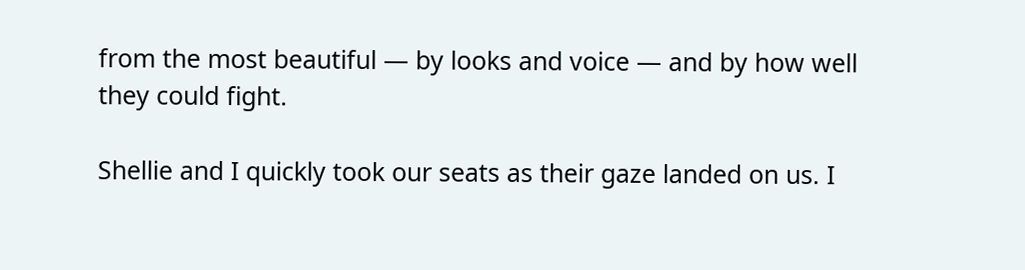from the most beautiful — by looks and voice — and by how well they could fight.

Shellie and I quickly took our seats as their gaze landed on us. I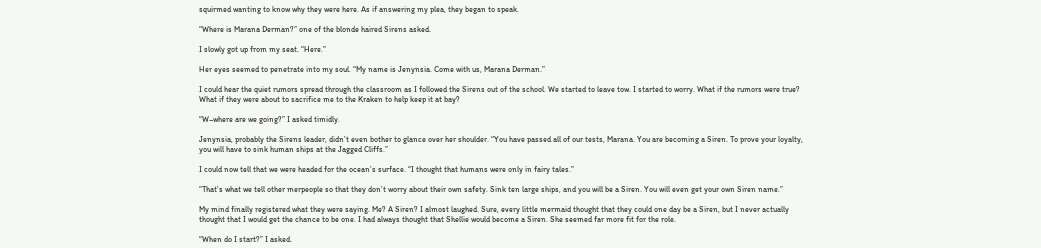squirmed wanting to know why they were here. As if answering my plea, they began to speak.

“Where is Marana Derman?” one of the blonde haired Sirens asked.

I slowly got up from my seat. “Here.”

Her eyes seemed to penetrate into my soul. “My name is Jenynsia. Come with us, Marana Derman.”

I could hear the quiet rumors spread through the classroom as I followed the Sirens out of the school. We started to leave tow. I started to worry. What if the rumors were true? What if they were about to sacrifice me to the Kraken to help keep it at bay?

“W–where are we going?” I asked timidly.

Jenynsia, probably the Sirens leader, didn’t even bother to glance over her shoulder. “You have passed all of our tests, Marana. You are becoming a Siren. To prove your loyalty, you will have to sink human ships at the Jagged Cliffs.”

I could now tell that we were headed for the ocean’s surface. “I thought that humans were only in fairy tales.”

“That’s what we tell other merpeople so that they don’t worry about their own safety. Sink ten large ships, and you will be a Siren. You will even get your own Siren name.”

My mind finally registered what they were saying. Me? A Siren? I almost laughed. Sure, every little mermaid thought that they could one day be a Siren, but I never actually thought that I would get the chance to be one. I had always thought that Shellie would become a Siren. She seemed far more fit for the role.

“When do I start?” I asked.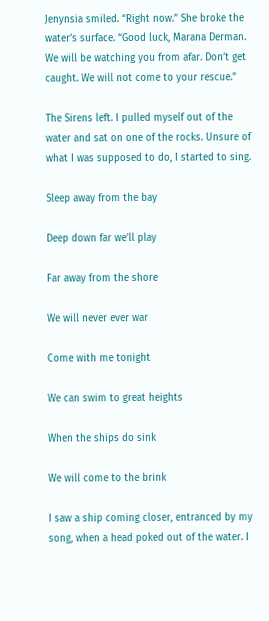Jenynsia smiled. “Right now.” She broke the water’s surface. “Good luck, Marana Derman. We will be watching you from afar. Don’t get caught. We will not come to your rescue.”

The Sirens left. I pulled myself out of the water and sat on one of the rocks. Unsure of what I was supposed to do, I started to sing.

Sleep away from the bay

Deep down far we’ll play

Far away from the shore

We will never ever war

Come with me tonight

We can swim to great heights

When the ships do sink

We will come to the brink

I saw a ship coming closer, entranced by my song, when a head poked out of the water. I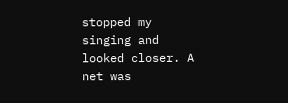stopped my singing and looked closer. A net was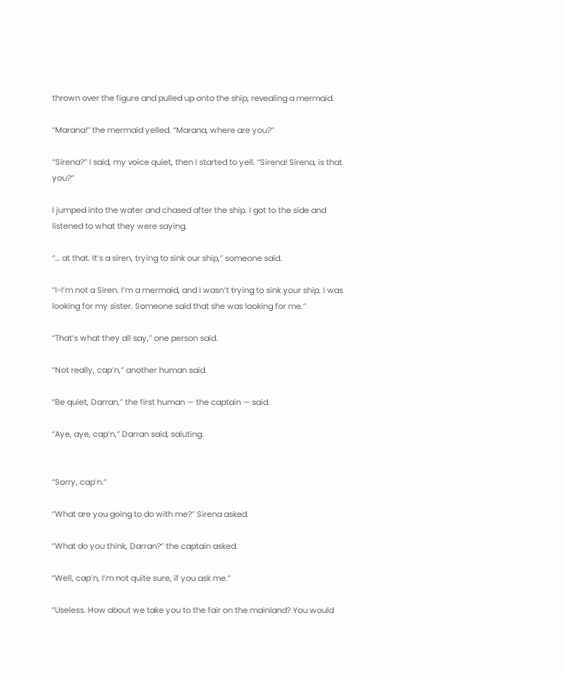thrown over the figure and pulled up onto the ship, revealing a mermaid.

“Marana!” the mermaid yelled. “Marana, where are you?”

“Sirena?” I said, my voice quiet, then I started to yell. “Sirena! Sirena, is that you?”

I jumped into the water and chased after the ship. I got to the side and listened to what they were saying.

“… at that. It’s a siren, trying to sink our ship,” someone said.

“I-I’m not a Siren. I’m a mermaid, and I wasn’t trying to sink your ship. I was looking for my sister. Someone said that she was looking for me.”

“That’s what they all say,” one person said.

“Not really, cap’n,” another human said.

“Be quiet, Darran,” the first human — the captain — said.

“Aye, aye, cap’n,” Darran said, saluting.


“Sorry, cap’n.”

“What are you going to do with me?” Sirena asked.

“What do you think, Darran?” the captain asked.

“Well, cap’n, I’m not quite sure, if you ask me.”

“Useless. How about we take you to the fair on the mainland? You would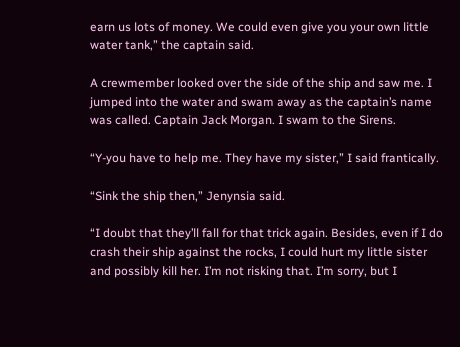earn us lots of money. We could even give you your own little water tank,” the captain said.

A crewmember looked over the side of the ship and saw me. I jumped into the water and swam away as the captain’s name was called. Captain Jack Morgan. I swam to the Sirens.

“Y-you have to help me. They have my sister,” I said frantically.

“Sink the ship then,” Jenynsia said.

“I doubt that they’ll fall for that trick again. Besides, even if I do crash their ship against the rocks, I could hurt my little sister and possibly kill her. I’m not risking that. I’m sorry, but I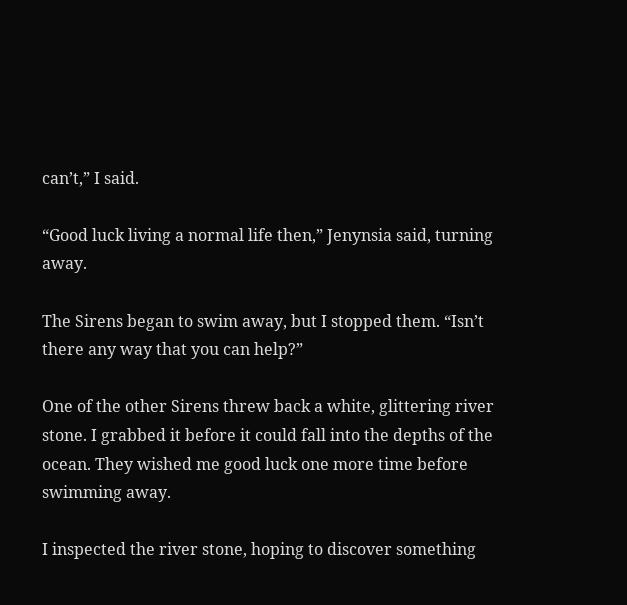can’t,” I said.

“Good luck living a normal life then,” Jenynsia said, turning away.

The Sirens began to swim away, but I stopped them. “Isn’t there any way that you can help?”

One of the other Sirens threw back a white, glittering river stone. I grabbed it before it could fall into the depths of the ocean. They wished me good luck one more time before swimming away.

I inspected the river stone, hoping to discover something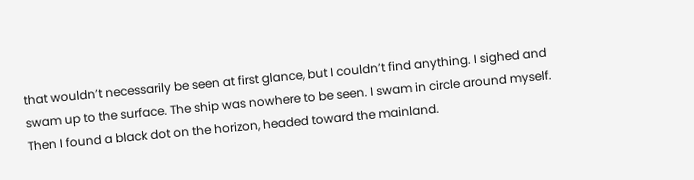that wouldn’t necessarily be seen at first glance, but I couldn’t find anything. I sighed and swam up to the surface. The ship was nowhere to be seen. I swam in circle around myself. Then I found a black dot on the horizon, headed toward the mainland.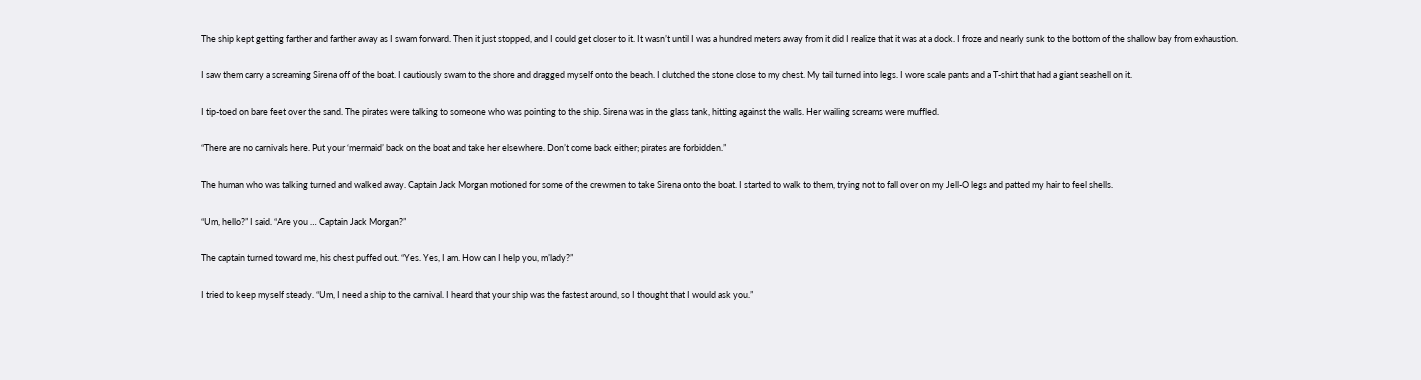The ship kept getting farther and farther away as I swam forward. Then it just stopped, and I could get closer to it. It wasn’t until I was a hundred meters away from it did I realize that it was at a dock. I froze and nearly sunk to the bottom of the shallow bay from exhaustion.

I saw them carry a screaming Sirena off of the boat. I cautiously swam to the shore and dragged myself onto the beach. I clutched the stone close to my chest. My tail turned into legs. I wore scale pants and a T-shirt that had a giant seashell on it.

I tip-toed on bare feet over the sand. The pirates were talking to someone who was pointing to the ship. Sirena was in the glass tank, hitting against the walls. Her wailing screams were muffled.

“There are no carnivals here. Put your ‘mermaid’ back on the boat and take her elsewhere. Don’t come back either; pirates are forbidden.”

The human who was talking turned and walked away. Captain Jack Morgan motioned for some of the crewmen to take Sirena onto the boat. I started to walk to them, trying not to fall over on my Jell-O legs and patted my hair to feel shells.

“Um, hello?” I said. “Are you … Captain Jack Morgan?”

The captain turned toward me, his chest puffed out. “Yes. Yes, I am. How can I help you, m’lady?”

I tried to keep myself steady. “Um, I need a ship to the carnival. I heard that your ship was the fastest around, so I thought that I would ask you.”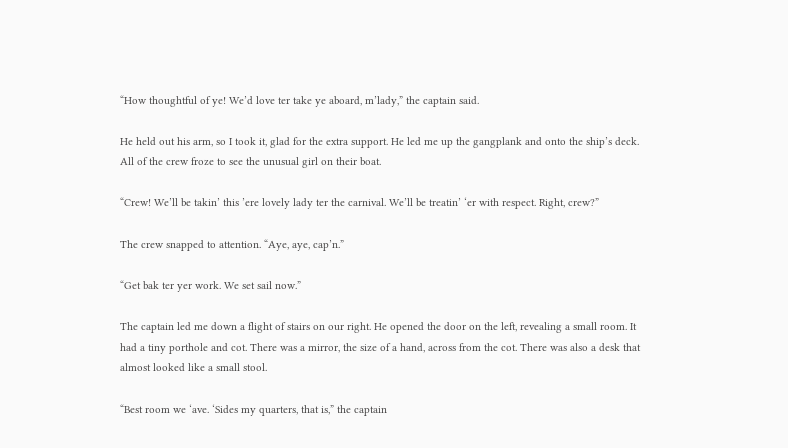“How thoughtful of ye! We’d love ter take ye aboard, m’lady,” the captain said.

He held out his arm, so I took it, glad for the extra support. He led me up the gangplank and onto the ship’s deck. All of the crew froze to see the unusual girl on their boat.

“Crew! We’ll be takin’ this ’ere lovely lady ter the carnival. We’ll be treatin’ ‘er with respect. Right, crew?”

The crew snapped to attention. “Aye, aye, cap’n.”

“Get bak ter yer work. We set sail now.”

The captain led me down a flight of stairs on our right. He opened the door on the left, revealing a small room. It had a tiny porthole and cot. There was a mirror, the size of a hand, across from the cot. There was also a desk that almost looked like a small stool.

“Best room we ‘ave. ‘Sides my quarters, that is,” the captain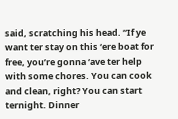said, scratching his head. “If ye want ter stay on this ‘ere boat for free, you’re gonna ‘ave ter help with some chores. You can cook and clean, right? You can start ternight. Dinner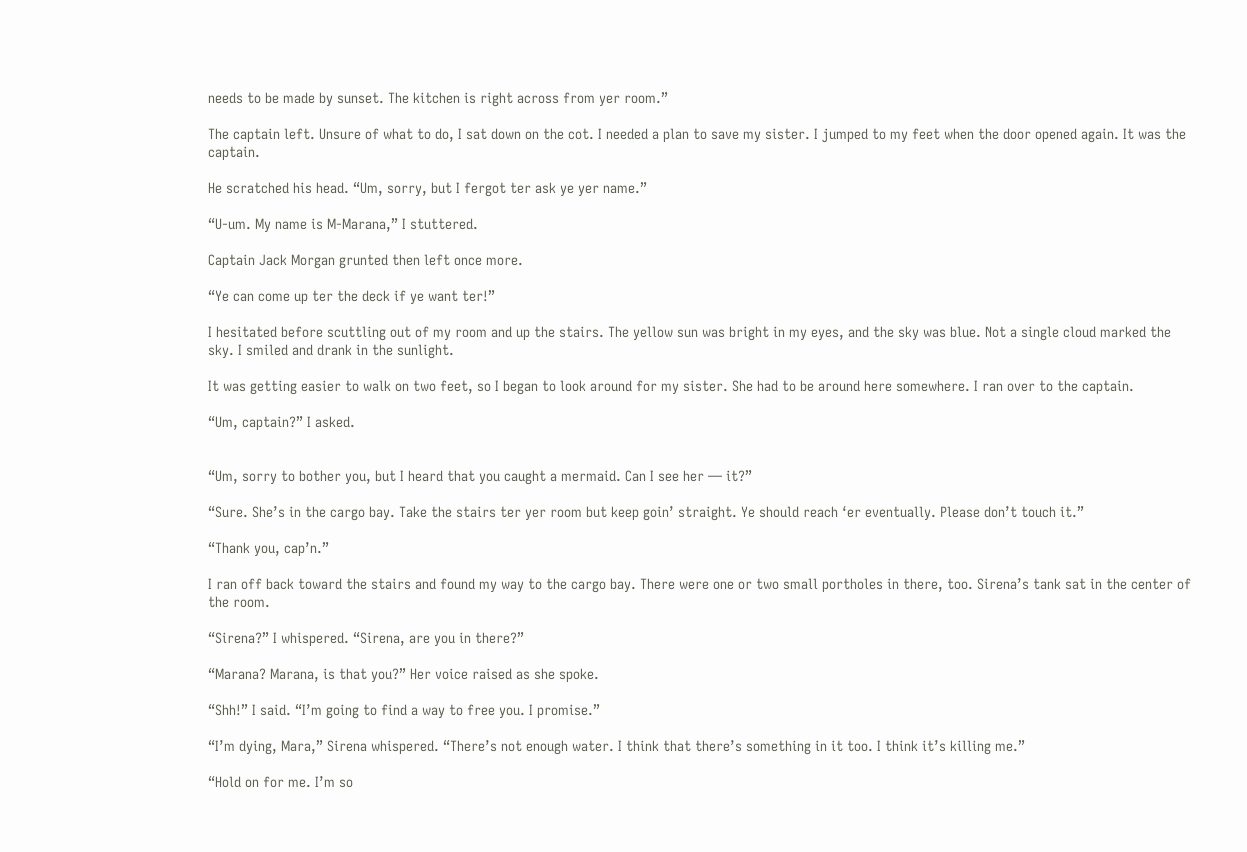needs to be made by sunset. The kitchen is right across from yer room.”

The captain left. Unsure of what to do, I sat down on the cot. I needed a plan to save my sister. I jumped to my feet when the door opened again. It was the captain.

He scratched his head. “Um, sorry, but I fergot ter ask ye yer name.”

“U-um. My name is M-Marana,” I stuttered.

Captain Jack Morgan grunted then left once more.

“Ye can come up ter the deck if ye want ter!”

I hesitated before scuttling out of my room and up the stairs. The yellow sun was bright in my eyes, and the sky was blue. Not a single cloud marked the sky. I smiled and drank in the sunlight.

It was getting easier to walk on two feet, so I began to look around for my sister. She had to be around here somewhere. I ran over to the captain.

“Um, captain?” I asked.


“Um, sorry to bother you, but I heard that you caught a mermaid. Can I see her — it?”

“Sure. She’s in the cargo bay. Take the stairs ter yer room but keep goin’ straight. Ye should reach ‘er eventually. Please don’t touch it.”

“Thank you, cap’n.”

I ran off back toward the stairs and found my way to the cargo bay. There were one or two small portholes in there, too. Sirena’s tank sat in the center of the room.

“Sirena?” I whispered. “Sirena, are you in there?”

“Marana? Marana, is that you?” Her voice raised as she spoke.

“Shh!” I said. “I’m going to find a way to free you. I promise.”

“I’m dying, Mara,” Sirena whispered. “There’s not enough water. I think that there’s something in it too. I think it’s killing me.”

“Hold on for me. I’m so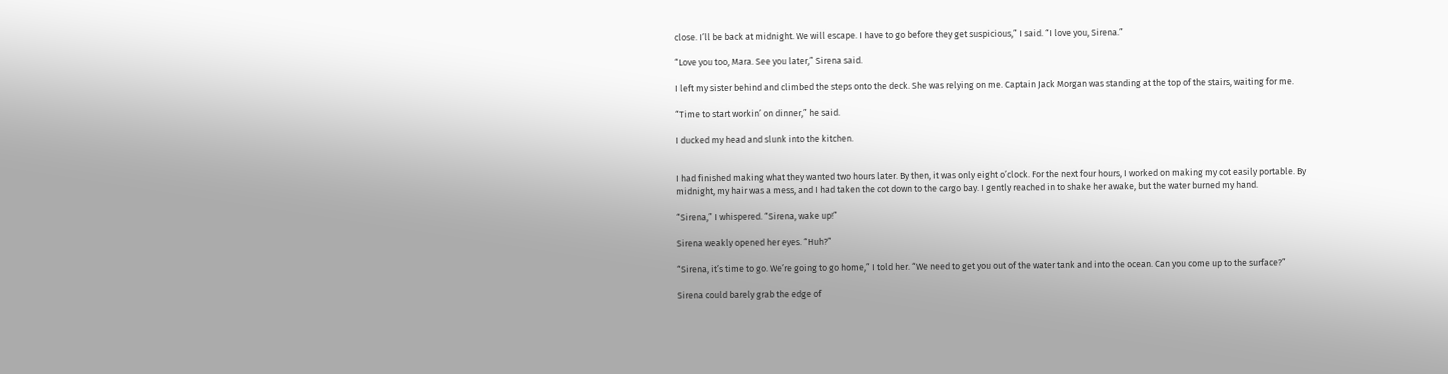close. I’ll be back at midnight. We will escape. I have to go before they get suspicious,” I said. “I love you, Sirena.”

“Love you too, Mara. See you later,” Sirena said.

I left my sister behind and climbed the steps onto the deck. She was relying on me. Captain Jack Morgan was standing at the top of the stairs, waiting for me.

“Time to start workin’ on dinner,” he said.

I ducked my head and slunk into the kitchen.


I had finished making what they wanted two hours later. By then, it was only eight o’clock. For the next four hours, I worked on making my cot easily portable. By midnight, my hair was a mess, and I had taken the cot down to the cargo bay. I gently reached in to shake her awake, but the water burned my hand.

“Sirena,” I whispered. “Sirena, wake up!”

Sirena weakly opened her eyes. “Huh?”

“Sirena, it’s time to go. We’re going to go home,” I told her. “We need to get you out of the water tank and into the ocean. Can you come up to the surface?”

Sirena could barely grab the edge of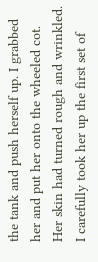the tank and push herself up. I grabbed her and put her onto the wheeled cot. Her skin had turned rough and wrinkled. I carefully took her up the first set of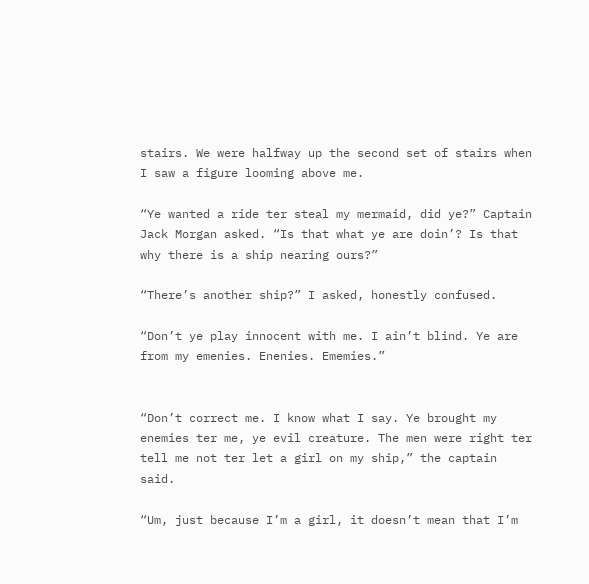stairs. We were halfway up the second set of stairs when I saw a figure looming above me.

“Ye wanted a ride ter steal my mermaid, did ye?” Captain Jack Morgan asked. “Is that what ye are doin’? Is that why there is a ship nearing ours?”

“There’s another ship?” I asked, honestly confused.

“Don’t ye play innocent with me. I ain’t blind. Ye are from my emenies. Enenies. Ememies.”


“Don’t correct me. I know what I say. Ye brought my enemies ter me, ye evil creature. The men were right ter tell me not ter let a girl on my ship,” the captain said.

“Um, just because I’m a girl, it doesn’t mean that I’m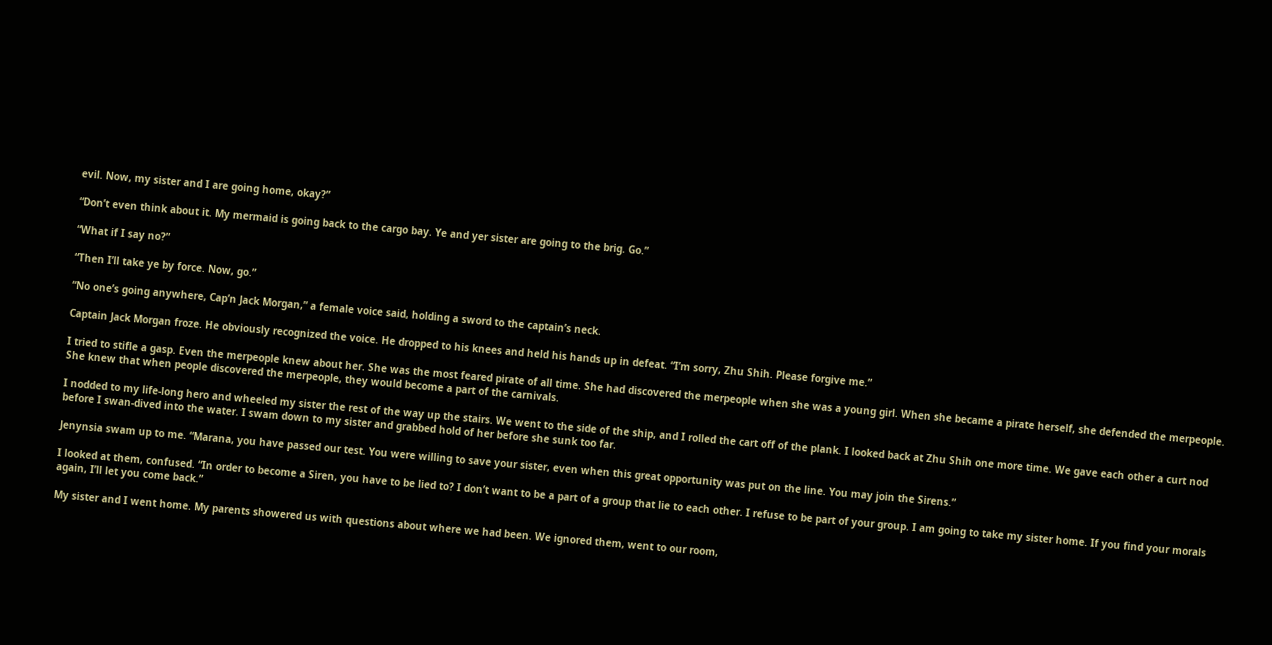evil. Now, my sister and I are going home, okay?”

“Don’t even think about it. My mermaid is going back to the cargo bay. Ye and yer sister are going to the brig. Go.”

“What if I say no?”

“Then I’ll take ye by force. Now, go.”

“No one’s going anywhere, Cap’n Jack Morgan,” a female voice said, holding a sword to the captain’s neck.

Captain Jack Morgan froze. He obviously recognized the voice. He dropped to his knees and held his hands up in defeat. “I’m sorry, Zhu Shih. Please forgive me.”

I tried to stifle a gasp. Even the merpeople knew about her. She was the most feared pirate of all time. She had discovered the merpeople when she was a young girl. When she became a pirate herself, she defended the merpeople. She knew that when people discovered the merpeople, they would become a part of the carnivals.

I nodded to my life-long hero and wheeled my sister the rest of the way up the stairs. We went to the side of the ship, and I rolled the cart off of the plank. I looked back at Zhu Shih one more time. We gave each other a curt nod before I swan-dived into the water. I swam down to my sister and grabbed hold of her before she sunk too far.

Jenynsia swam up to me. “Marana, you have passed our test. You were willing to save your sister, even when this great opportunity was put on the line. You may join the Sirens.”

I looked at them, confused. “In order to become a Siren, you have to be lied to? I don’t want to be a part of a group that lie to each other. I refuse to be part of your group. I am going to take my sister home. If you find your morals again, I’ll let you come back.”

My sister and I went home. My parents showered us with questions about where we had been. We ignored them, went to our room,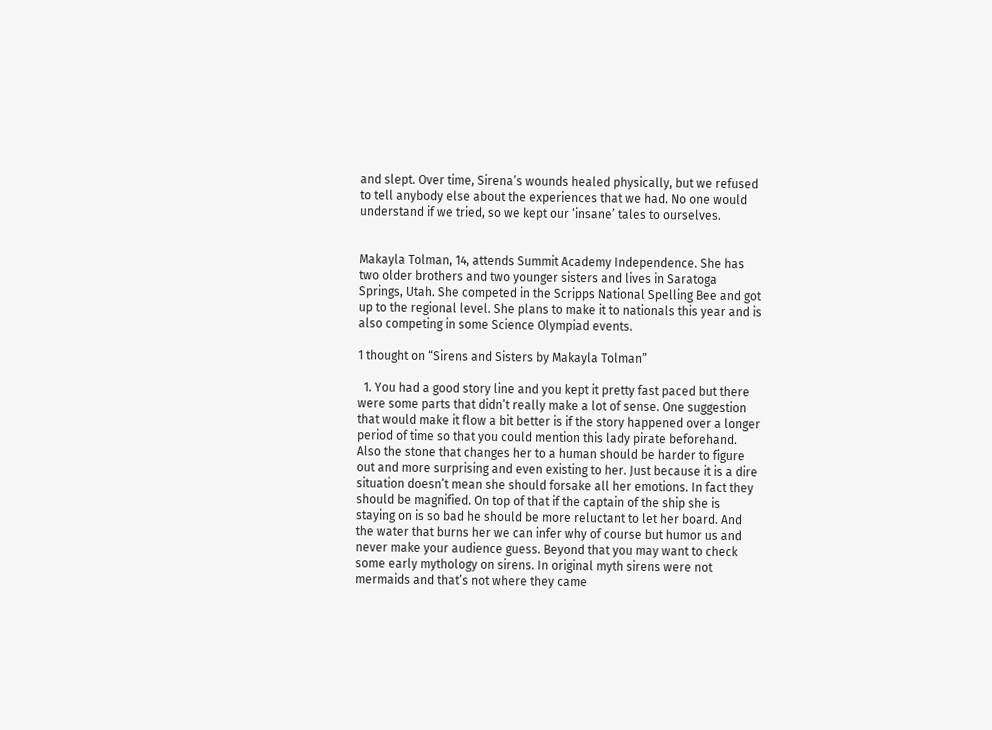and slept. Over time, Sirena’s wounds healed physically, but we refused to tell anybody else about the experiences that we had. No one would understand if we tried, so we kept our ‘insane’ tales to ourselves.


Makayla Tolman, 14, attends Summit Academy Independence. She has two older brothers and two younger sisters and lives in Saratoga Springs, Utah. She competed in the Scripps National Spelling Bee and got up to the regional level. She plans to make it to nationals this year and is also competing in some Science Olympiad events.

1 thought on “Sirens and Sisters by Makayla Tolman”

  1. You had a good story line and you kept it pretty fast paced but there were some parts that didn’t really make a lot of sense. One suggestion that would make it flow a bit better is if the story happened over a longer period of time so that you could mention this lady pirate beforehand. Also the stone that changes her to a human should be harder to figure out and more surprising and even existing to her. Just because it is a dire situation doesn’t mean she should forsake all her emotions. In fact they should be magnified. On top of that if the captain of the ship she is staying on is so bad he should be more reluctant to let her board. And the water that burns her we can infer why of course but humor us and never make your audience guess. Beyond that you may want to check some early mythology on sirens. In original myth sirens were not mermaids and that’s not where they came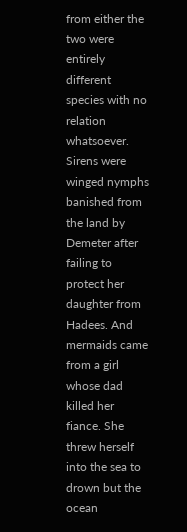from either the two were entirely different species with no relation whatsoever. Sirens were winged nymphs banished from the land by Demeter after failing to protect her daughter from Hadees. And mermaids came from a girl whose dad killed her fiance. She threw herself into the sea to drown but the ocean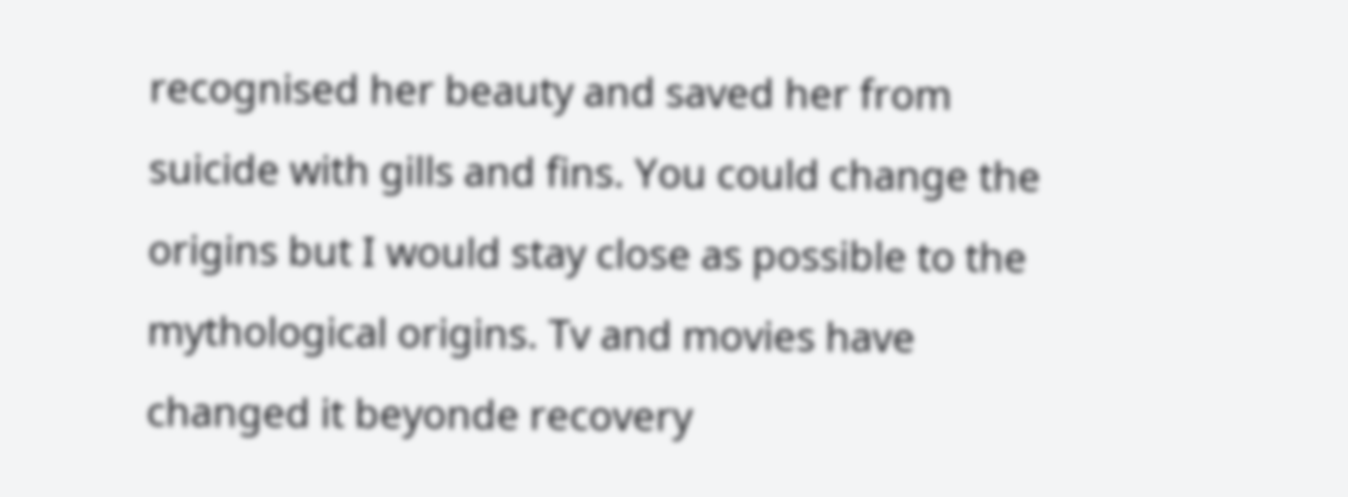recognised her beauty and saved her from suicide with gills and fins. You could change the origins but I would stay close as possible to the mythological origins. Tv and movies have changed it beyonde recovery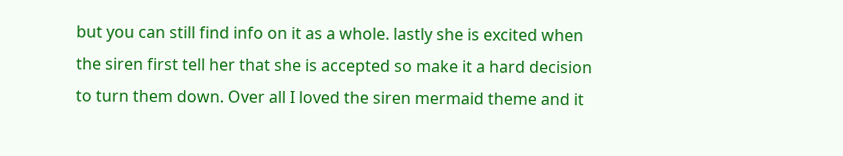but you can still find info on it as a whole. lastly she is excited when the siren first tell her that she is accepted so make it a hard decision to turn them down. Over all I loved the siren mermaid theme and it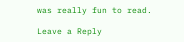was really fun to read.

Leave a Reply